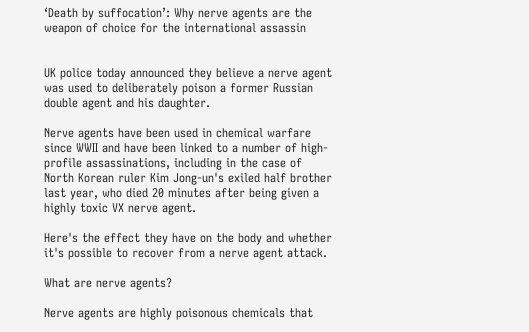‘Death by suffocation’: Why nerve agents are the weapon of choice for the international assassin


UK police today announced they believe a nerve agent was used to deliberately poison a former Russian double agent and his daughter.

Nerve agents have been used in chemical warfare since WWII and have been linked to a number of high-profile assassinations, including in the case of North Korean ruler Kim Jong-un's exiled half brother last year, who died 20 minutes after being given a highly toxic VX nerve agent.

Here's the effect they have on the body and whether it's possible to recover from a nerve agent attack.

What are nerve agents?

Nerve agents are highly poisonous chemicals that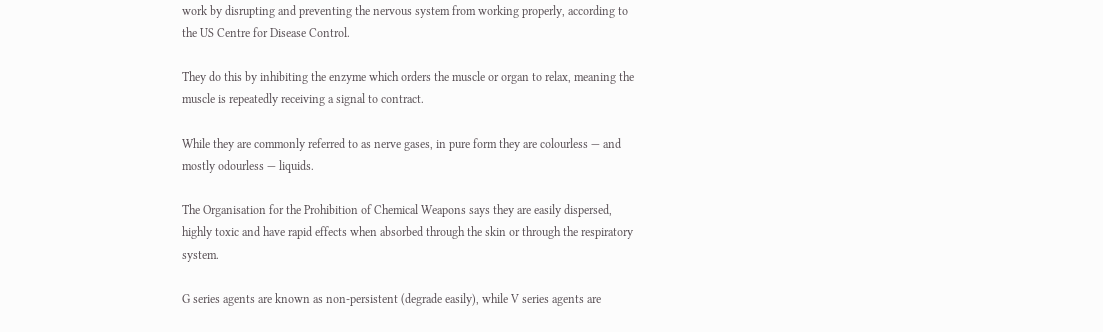work by disrupting and preventing the nervous system from working properly, according to the US Centre for Disease Control.

They do this by inhibiting the enzyme which orders the muscle or organ to relax, meaning the muscle is repeatedly receiving a signal to contract.

While they are commonly referred to as nerve gases, in pure form they are colourless — and mostly odourless — liquids.

The Organisation for the Prohibition of Chemical Weapons says they are easily dispersed, highly toxic and have rapid effects when absorbed through the skin or through the respiratory system.

G series agents are known as non-persistent (degrade easily), while V series agents are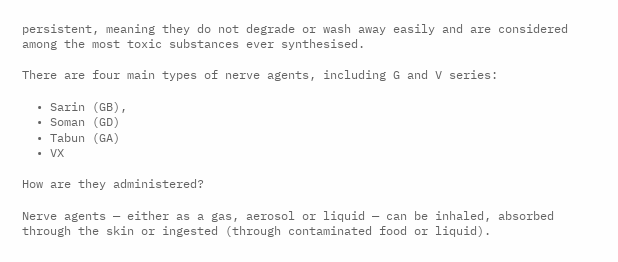persistent, meaning they do not degrade or wash away easily and are considered among the most toxic substances ever synthesised.

There are four main types of nerve agents, including G and V series:

  • Sarin (GB),
  • Soman (GD)
  • Tabun (GA)
  • VX

How are they administered?

Nerve agents — either as a gas, aerosol or liquid — can be inhaled, absorbed through the skin or ingested (through contaminated food or liquid).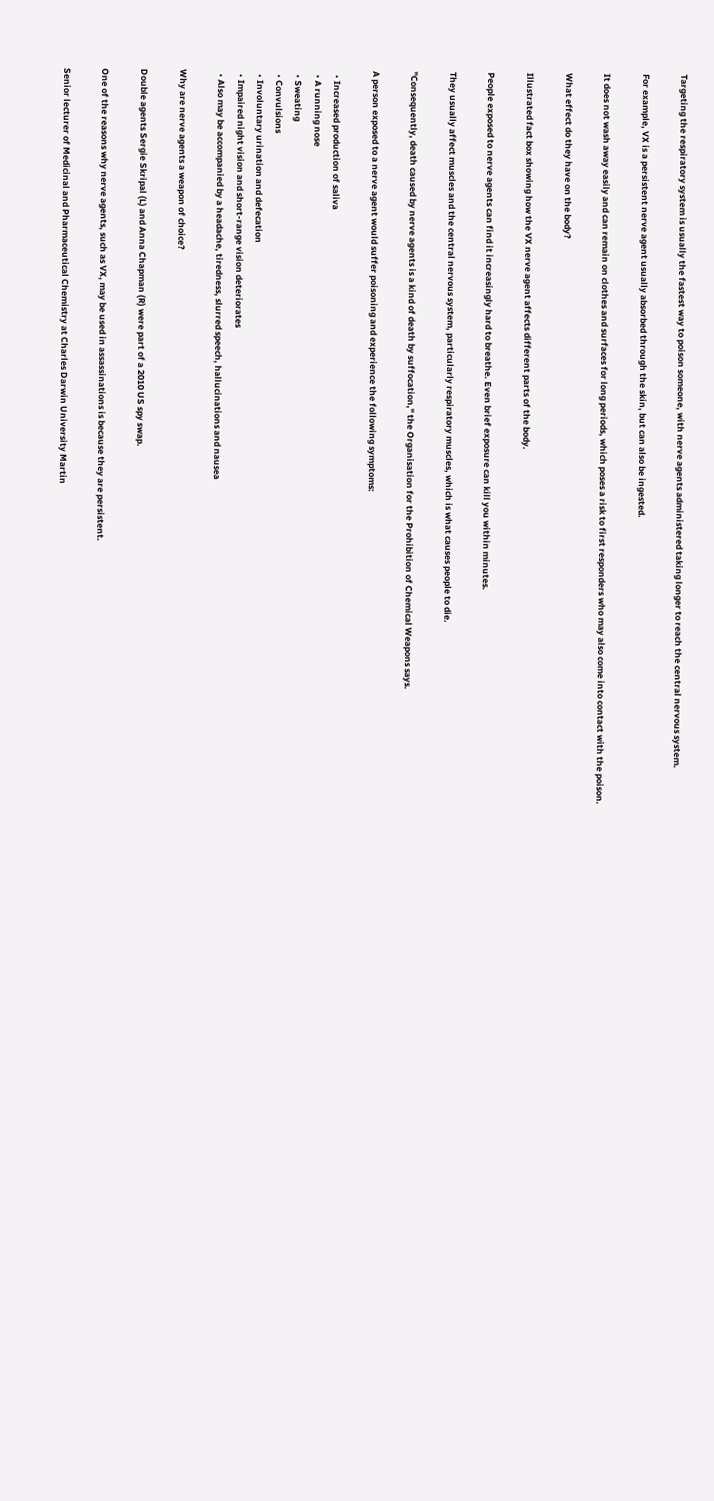Targeting the respiratory system is usually the fastest way to poison someone, with nerve agents administered taking longer to reach the central nervous system.

For example, VX is a persistent nerve agent usually absorbed through the skin, but can also be ingested.

It does not wash away easily and can remain on clothes and surfaces for long periods, which poses a risk to first responders who may also come into contact with the poison.

What effect do they have on the body?

Illustrated fact box showing how the VX nerve agent affects different parts of the body.

People exposed to nerve agents can find it increasingly hard to breathe. Even brief exposure can kill you within minutes.

They usually affect muscles and the central nervous system, particularly respiratory muscles, which is what causes people to die.

"Consequently, death caused by nerve agents is a kind of death by suffocation," the Organisation for the Prohibition of Chemical Weapons says.

A person exposed to a nerve agent would suffer poisoning and experience the following symptoms:

  • Increased production of saliva
  • A running nose
  • Sweating
  • Convulsions
  • Involuntary urination and defecation
  • Impaired night vision and short-range vision deteriorates
  • Also may be accompanied by a headache, tiredness, slurred speech, hallucinations and nausea

Why are nerve agents a weapon of choice?

Double agents Sergie Skripal (L) and Anna Chapman (R) were part of a 2010 US spy swap.

One of the reasons why nerve agents, such as VX, may be used in assassinations is because they are persistent.

Senior lecturer of Medicinal and Pharmaceutical Chemistry at Charles Darwin University Martin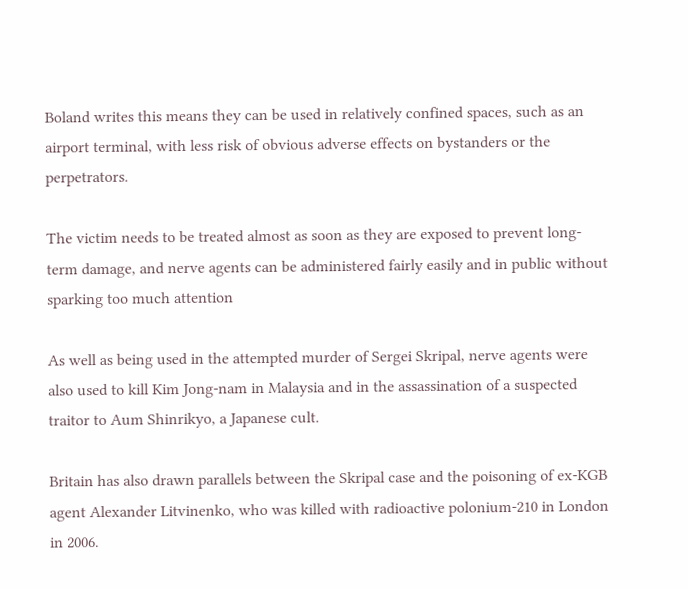Boland writes this means they can be used in relatively confined spaces, such as an airport terminal, with less risk of obvious adverse effects on bystanders or the perpetrators.

The victim needs to be treated almost as soon as they are exposed to prevent long-term damage, and nerve agents can be administered fairly easily and in public without sparking too much attention

As well as being used in the attempted murder of Sergei Skripal, nerve agents were also used to kill Kim Jong-nam in Malaysia and in the assassination of a suspected traitor to Aum Shinrikyo, a Japanese cult.

Britain has also drawn parallels between the Skripal case and the poisoning of ex-KGB agent Alexander Litvinenko, who was killed with radioactive polonium-210 in London in 2006.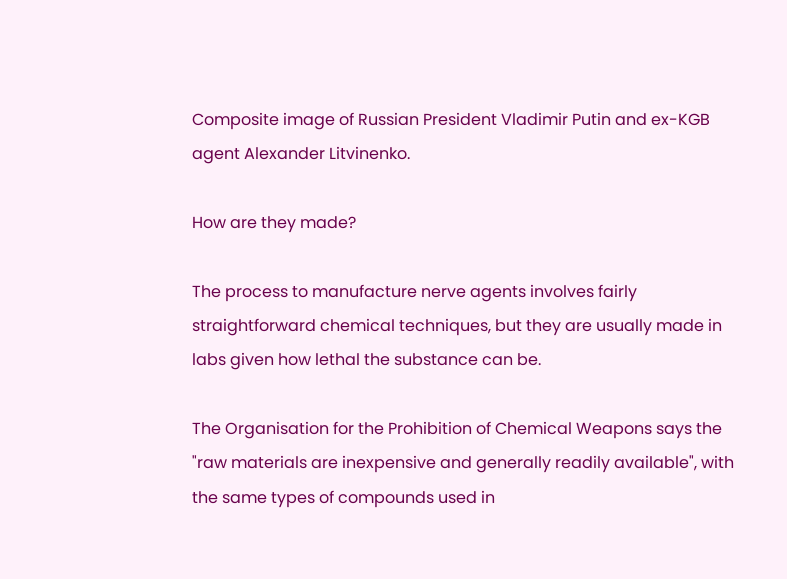Composite image of Russian President Vladimir Putin and ex-KGB agent Alexander Litvinenko.

How are they made?

The process to manufacture nerve agents involves fairly straightforward chemical techniques, but they are usually made in labs given how lethal the substance can be.

The Organisation for the Prohibition of Chemical Weapons says the "raw materials are inexpensive and generally readily available", with the same types of compounds used in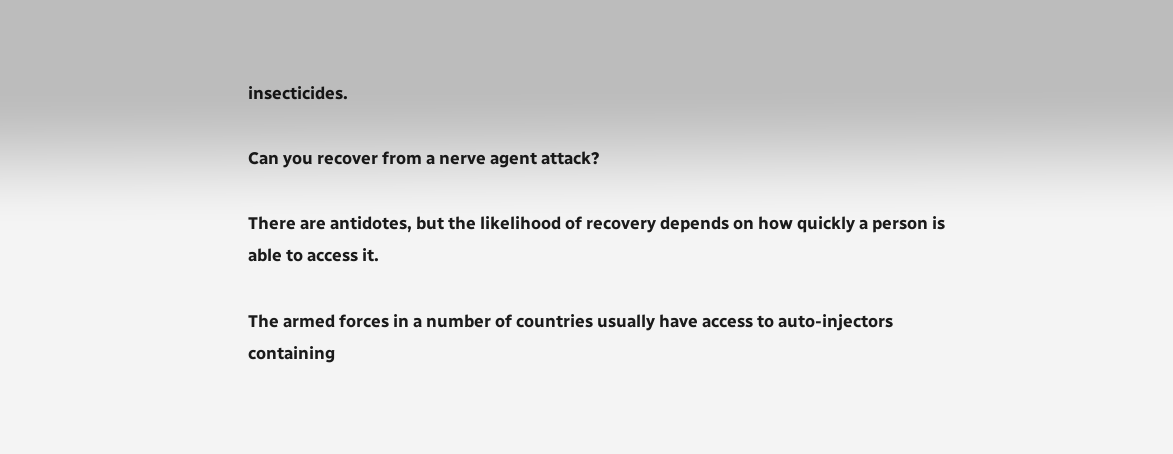insecticides.

Can you recover from a nerve agent attack?

There are antidotes, but the likelihood of recovery depends on how quickly a person is able to access it.

The armed forces in a number of countries usually have access to auto-injectors containing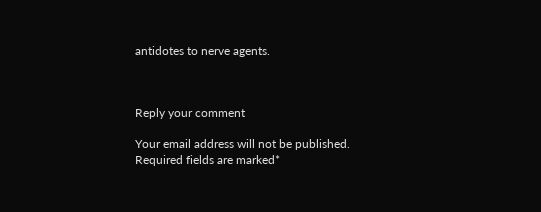antidotes to nerve agents.



Reply your comment

Your email address will not be published. Required fields are marked*